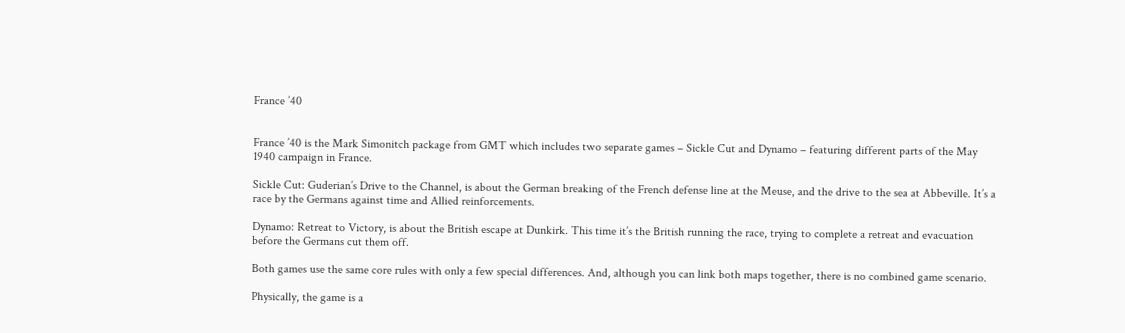France ’40


France ’40 is the Mark Simonitch package from GMT which includes two separate games – Sickle Cut and Dynamo – featuring different parts of the May 1940 campaign in France.

Sickle Cut: Guderian’s Drive to the Channel, is about the German breaking of the French defense line at the Meuse, and the drive to the sea at Abbeville. It’s a race by the Germans against time and Allied reinforcements.

Dynamo: Retreat to Victory, is about the British escape at Dunkirk. This time it’s the British running the race, trying to complete a retreat and evacuation before the Germans cut them off.

Both games use the same core rules with only a few special differences. And, although you can link both maps together, there is no combined game scenario.

Physically, the game is a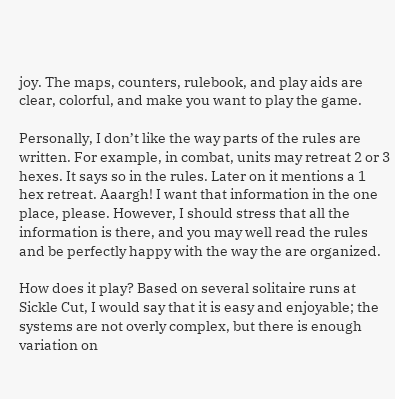joy. The maps, counters, rulebook, and play aids are clear, colorful, and make you want to play the game.

Personally, I don’t like the way parts of the rules are written. For example, in combat, units may retreat 2 or 3 hexes. It says so in the rules. Later on it mentions a 1 hex retreat. Aaargh! I want that information in the one place, please. However, I should stress that all the information is there, and you may well read the rules and be perfectly happy with the way the are organized.

How does it play? Based on several solitaire runs at Sickle Cut, I would say that it is easy and enjoyable; the systems are not overly complex, but there is enough variation on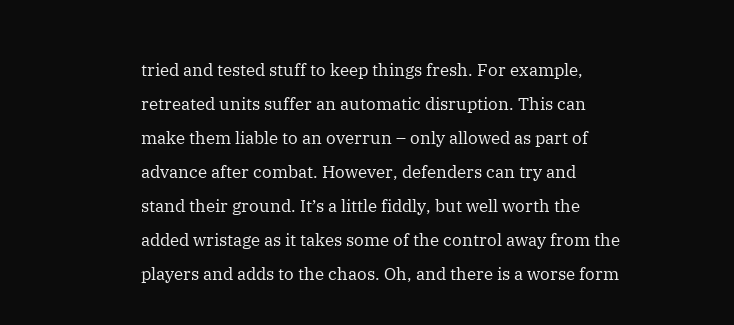tried and tested stuff to keep things fresh. For example, retreated units suffer an automatic disruption. This can make them liable to an overrun – only allowed as part of advance after combat. However, defenders can try and stand their ground. It’s a little fiddly, but well worth the added wristage as it takes some of the control away from the players and adds to the chaos. Oh, and there is a worse form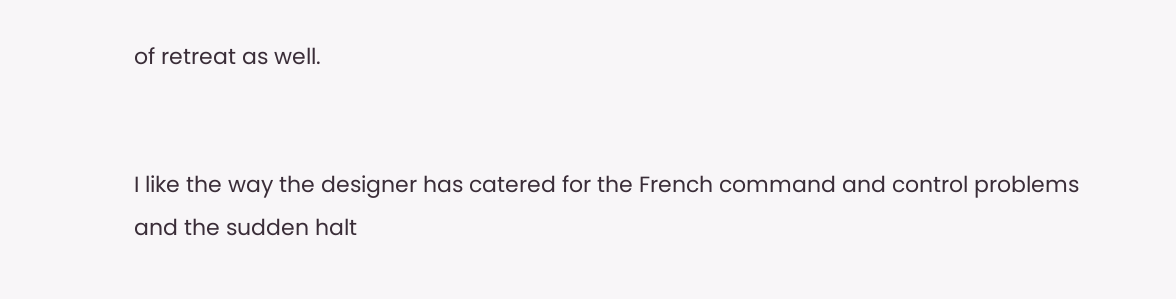of retreat as well.


I like the way the designer has catered for the French command and control problems and the sudden halt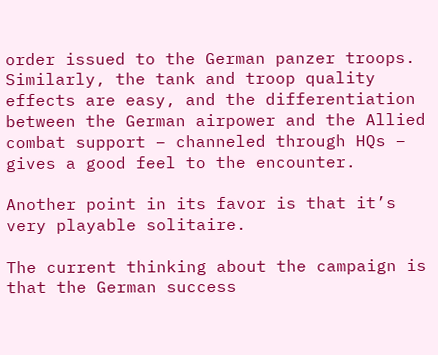order issued to the German panzer troops. Similarly, the tank and troop quality effects are easy, and the differentiation between the German airpower and the Allied combat support – channeled through HQs – gives a good feel to the encounter.

Another point in its favor is that it’s very playable solitaire.

The current thinking about the campaign is that the German success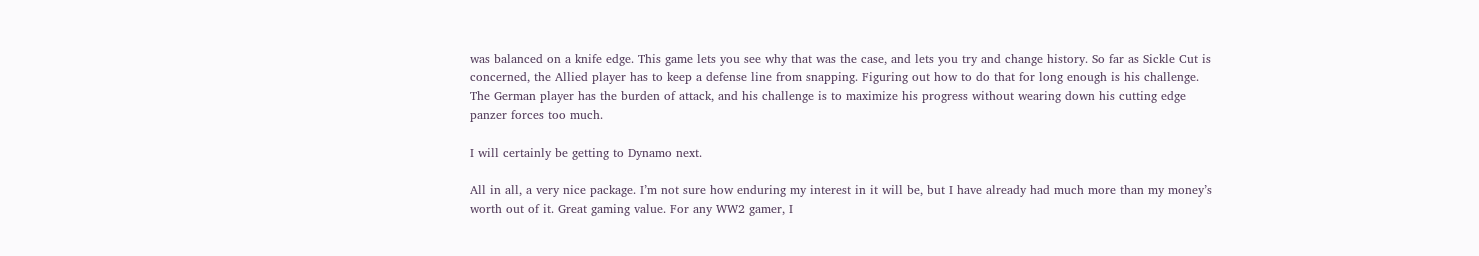was balanced on a knife edge. This game lets you see why that was the case, and lets you try and change history. So far as Sickle Cut is concerned, the Allied player has to keep a defense line from snapping. Figuring out how to do that for long enough is his challenge. The German player has the burden of attack, and his challenge is to maximize his progress without wearing down his cutting edge panzer forces too much.

I will certainly be getting to Dynamo next.

All in all, a very nice package. I’m not sure how enduring my interest in it will be, but I have already had much more than my money’s worth out of it. Great gaming value. For any WW2 gamer, I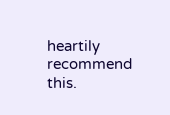heartily recommend this.